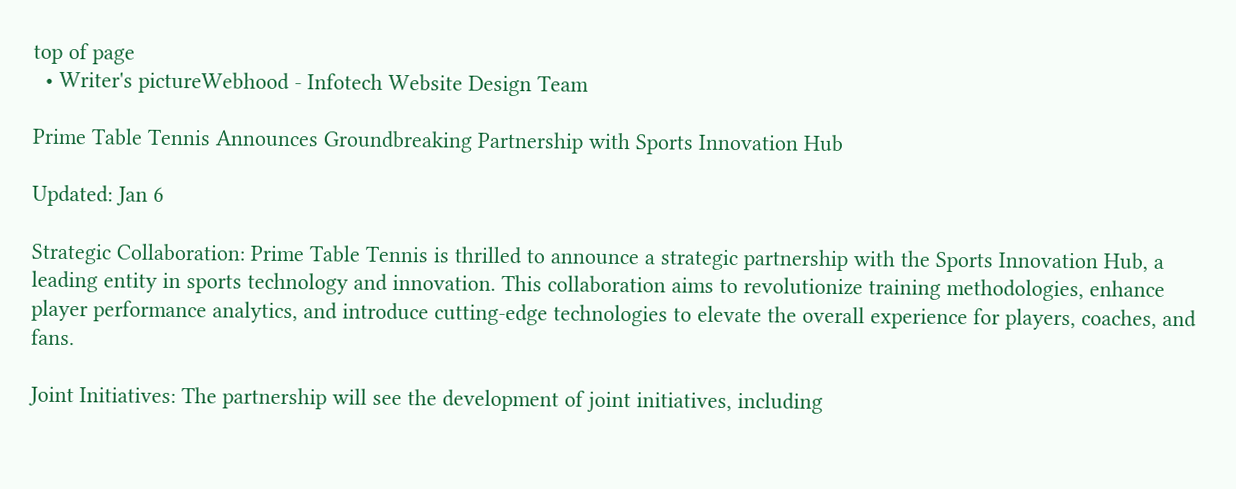top of page
  • Writer's pictureWebhood - Infotech Website Design Team

Prime Table Tennis Announces Groundbreaking Partnership with Sports Innovation Hub

Updated: Jan 6

Strategic Collaboration: Prime Table Tennis is thrilled to announce a strategic partnership with the Sports Innovation Hub, a leading entity in sports technology and innovation. This collaboration aims to revolutionize training methodologies, enhance player performance analytics, and introduce cutting-edge technologies to elevate the overall experience for players, coaches, and fans.

Joint Initiatives: The partnership will see the development of joint initiatives, including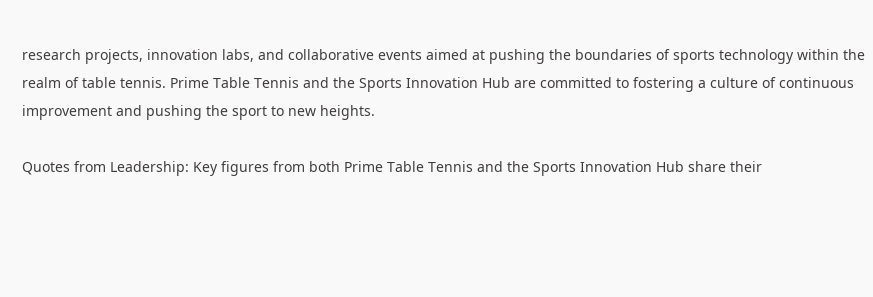research projects, innovation labs, and collaborative events aimed at pushing the boundaries of sports technology within the realm of table tennis. Prime Table Tennis and the Sports Innovation Hub are committed to fostering a culture of continuous improvement and pushing the sport to new heights.

Quotes from Leadership: Key figures from both Prime Table Tennis and the Sports Innovation Hub share their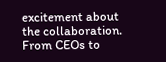excitement about the collaboration. From CEOs to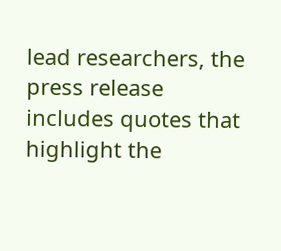lead researchers, the press release includes quotes that highlight the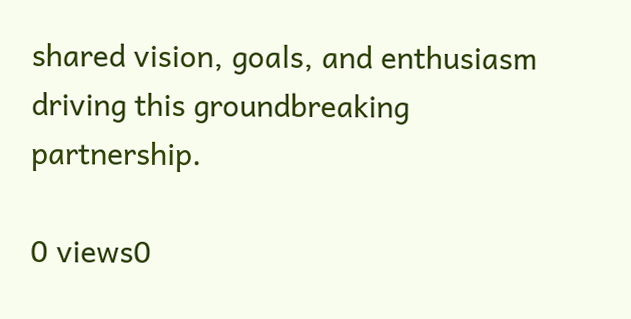shared vision, goals, and enthusiasm driving this groundbreaking partnership.

0 views0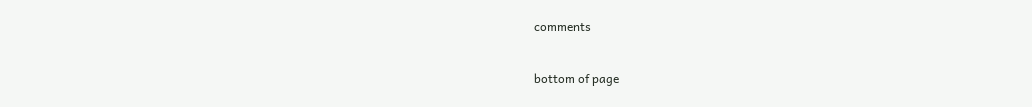comments


bottom of page